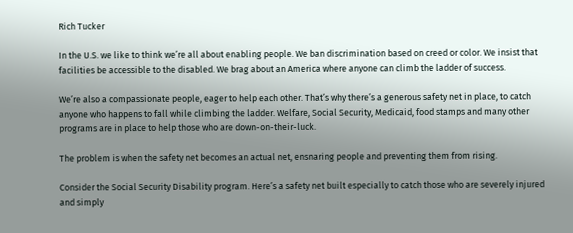Rich Tucker

In the U.S. we like to think we’re all about enabling people. We ban discrimination based on creed or color. We insist that facilities be accessible to the disabled. We brag about an America where anyone can climb the ladder of success.

We’re also a compassionate people, eager to help each other. That’s why there’s a generous safety net in place, to catch anyone who happens to fall while climbing the ladder. Welfare, Social Security, Medicaid, food stamps and many other programs are in place to help those who are down-on-their-luck.

The problem is when the safety net becomes an actual net, ensnaring people and preventing them from rising.

Consider the Social Security Disability program. Here’s a safety net built especially to catch those who are severely injured and simply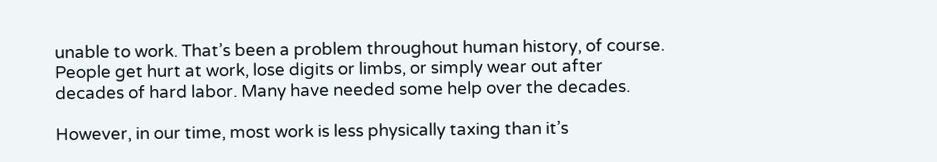unable to work. That’s been a problem throughout human history, of course. People get hurt at work, lose digits or limbs, or simply wear out after decades of hard labor. Many have needed some help over the decades.

However, in our time, most work is less physically taxing than it’s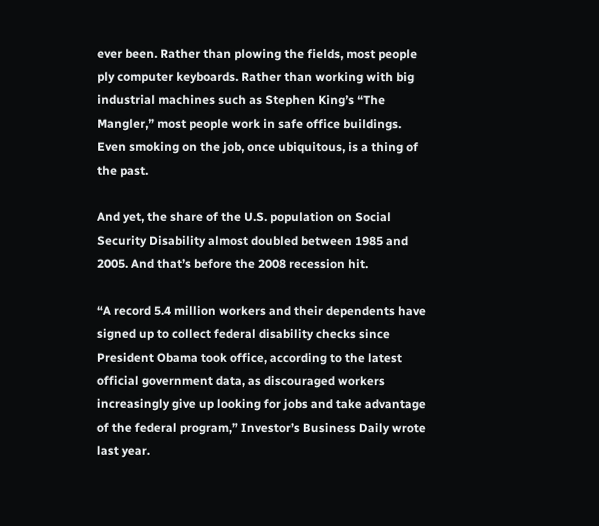ever been. Rather than plowing the fields, most people ply computer keyboards. Rather than working with big industrial machines such as Stephen King’s “The Mangler,” most people work in safe office buildings. Even smoking on the job, once ubiquitous, is a thing of the past.

And yet, the share of the U.S. population on Social Security Disability almost doubled between 1985 and 2005. And that’s before the 2008 recession hit.

“A record 5.4 million workers and their dependents have signed up to collect federal disability checks since President Obama took office, according to the latest official government data, as discouraged workers increasingly give up looking for jobs and take advantage of the federal program,” Investor’s Business Daily wrote last year.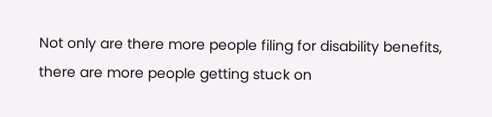Not only are there more people filing for disability benefits, there are more people getting stuck on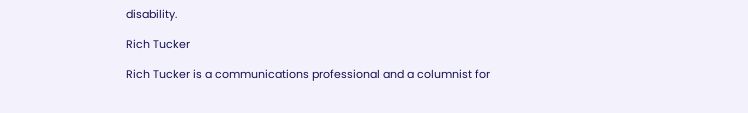disability.

Rich Tucker

Rich Tucker is a communications professional and a columnist for